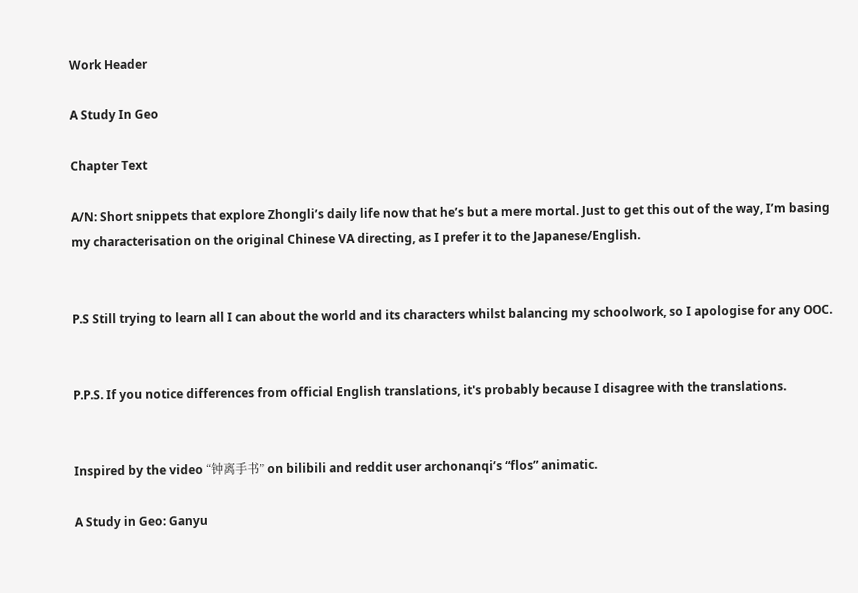Work Header

A Study In Geo

Chapter Text

A/N: Short snippets that explore Zhongli’s daily life now that he’s but a mere mortal. Just to get this out of the way, I’m basing my characterisation on the original Chinese VA directing, as I prefer it to the Japanese/English.


P.S Still trying to learn all I can about the world and its characters whilst balancing my schoolwork, so I apologise for any OOC.


P.P.S. If you notice differences from official English translations, it's probably because I disagree with the translations.


Inspired by the video “钟离手书” on bilibili and reddit user archonanqi’s “flos” animatic.

A Study in Geo: Ganyu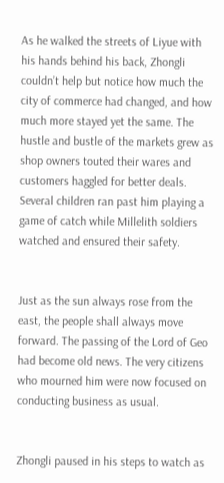As he walked the streets of Liyue with his hands behind his back, Zhongli couldn’t help but notice how much the city of commerce had changed, and how much more stayed yet the same. The hustle and bustle of the markets grew as shop owners touted their wares and customers haggled for better deals. Several children ran past him playing a game of catch while Millelith soldiers watched and ensured their safety.


Just as the sun always rose from the east, the people shall always move forward. The passing of the Lord of Geo had become old news. The very citizens who mourned him were now focused on conducting business as usual.


Zhongli paused in his steps to watch as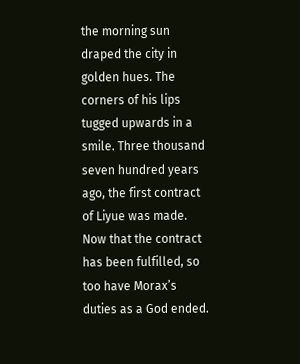the morning sun draped the city in golden hues. The corners of his lips tugged upwards in a smile. Three thousand seven hundred years ago, the first contract of Liyue was made. Now that the contract has been fulfilled, so too have Morax’s duties as a God ended.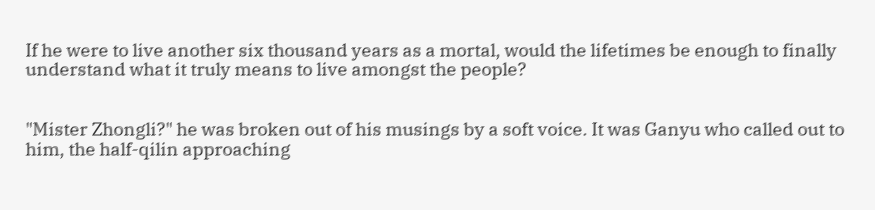If he were to live another six thousand years as a mortal, would the lifetimes be enough to finally understand what it truly means to live amongst the people?


"Mister Zhongli?" he was broken out of his musings by a soft voice. It was Ganyu who called out to him, the half-qilin approaching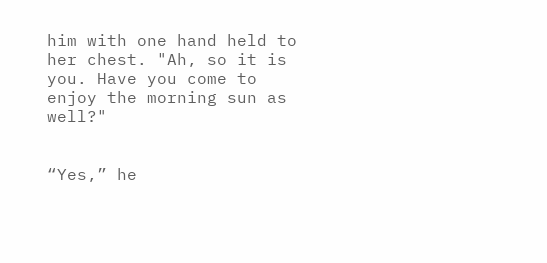him with one hand held to her chest. "Ah, so it is you. Have you come to enjoy the morning sun as well?"


“Yes,” he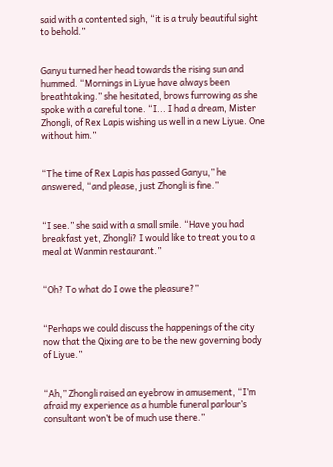said with a contented sigh, “it is a truly beautiful sight to behold.”


Ganyu turned her head towards the rising sun and hummed. “Mornings in Liyue have always been breathtaking.” she hesitated, brows furrowing as she spoke with a careful tone. “I... I had a dream, Mister Zhongli, of Rex Lapis wishing us well in a new Liyue. One without him.”


“The time of Rex Lapis has passed Ganyu,” he answered, “and please, just Zhongli is fine.”


“I see.” she said with a small smile. “Have you had breakfast yet, Zhongli? I would like to treat you to a meal at Wanmin restaurant.”


“Oh? To what do I owe the pleasure?”


“Perhaps we could discuss the happenings of the city now that the Qixing are to be the new governing body of Liyue.”


“Ah,” Zhongli raised an eyebrow in amusement, “I’m afraid my experience as a humble funeral parlour’s consultant won’t be of much use there.”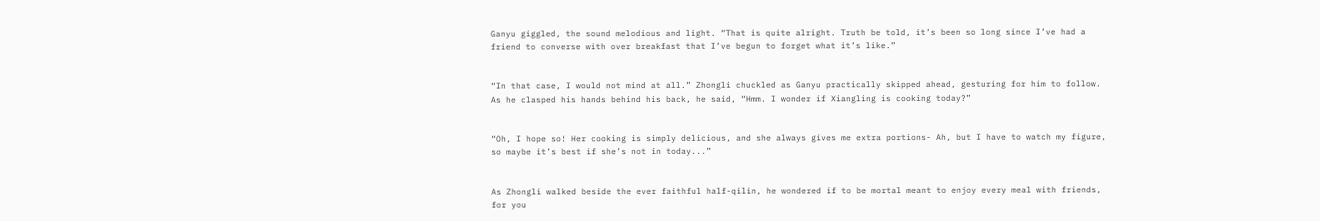Ganyu giggled, the sound melodious and light. “That is quite alright. Truth be told, it’s been so long since I’ve had a friend to converse with over breakfast that I’ve begun to forget what it’s like.”


“In that case, I would not mind at all.” Zhongli chuckled as Ganyu practically skipped ahead, gesturing for him to follow. As he clasped his hands behind his back, he said, “Hmm. I wonder if Xiangling is cooking today?”


“Oh, I hope so! Her cooking is simply delicious, and she always gives me extra portions- Ah, but I have to watch my figure, so maybe it’s best if she’s not in today...”


As Zhongli walked beside the ever faithful half-qilin, he wondered if to be mortal meant to enjoy every meal with friends, for you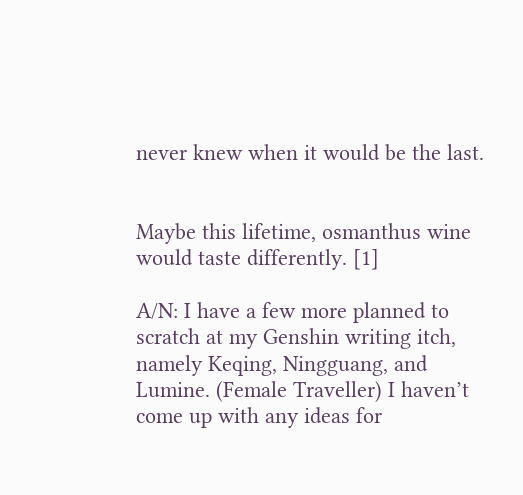never knew when it would be the last.


Maybe this lifetime, osmanthus wine would taste differently. [1]

A/N: I have a few more planned to scratch at my Genshin writing itch, namely Keqing, Ningguang, and Lumine. (Female Traveller) I haven’t come up with any ideas for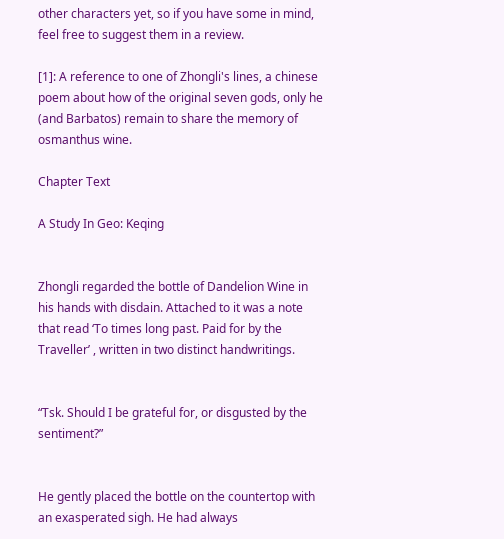other characters yet, so if you have some in mind, feel free to suggest them in a review.

[1]: A reference to one of Zhongli's lines, a chinese poem about how of the original seven gods, only he (and Barbatos) remain to share the memory of osmanthus wine.

Chapter Text

A Study In Geo: Keqing


Zhongli regarded the bottle of Dandelion Wine in his hands with disdain. Attached to it was a note that read ‘To times long past. Paid for by the Traveller’ , written in two distinct handwritings.


“Tsk. Should I be grateful for, or disgusted by the sentiment?”


He gently placed the bottle on the countertop with an exasperated sigh. He had always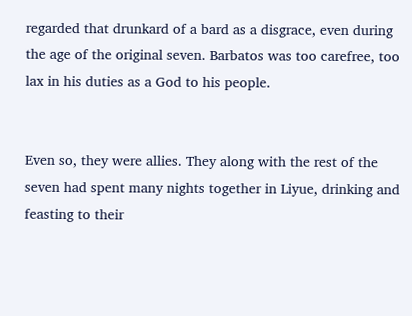regarded that drunkard of a bard as a disgrace, even during the age of the original seven. Barbatos was too carefree, too lax in his duties as a God to his people.


Even so, they were allies. They along with the rest of the seven had spent many nights together in Liyue, drinking and feasting to their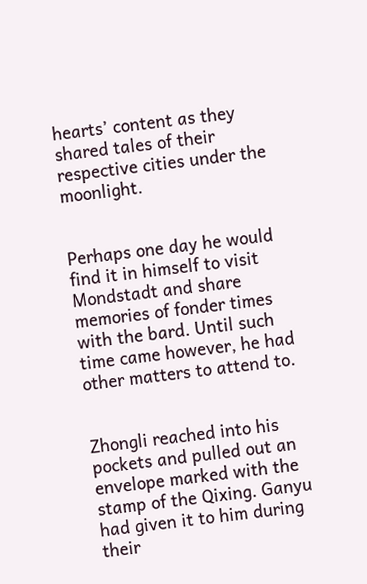hearts’ content as they shared tales of their respective cities under the moonlight.


Perhaps one day he would find it in himself to visit Mondstadt and share memories of fonder times with the bard. Until such time came however, he had other matters to attend to.


Zhongli reached into his pockets and pulled out an envelope marked with the stamp of the Qixing. Ganyu had given it to him during their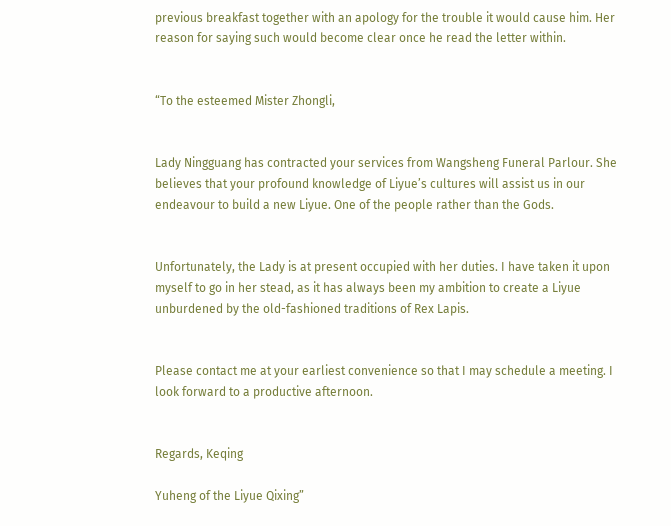previous breakfast together with an apology for the trouble it would cause him. Her reason for saying such would become clear once he read the letter within.


“To the esteemed Mister Zhongli,


Lady Ningguang has contracted your services from Wangsheng Funeral Parlour. She believes that your profound knowledge of Liyue’s cultures will assist us in our endeavour to build a new Liyue. One of the people rather than the Gods.


Unfortunately, the Lady is at present occupied with her duties. I have taken it upon myself to go in her stead, as it has always been my ambition to create a Liyue unburdened by the old-fashioned traditions of Rex Lapis.


Please contact me at your earliest convenience so that I may schedule a meeting. I look forward to a productive afternoon.


Regards, Keqing

Yuheng of the Liyue Qixing”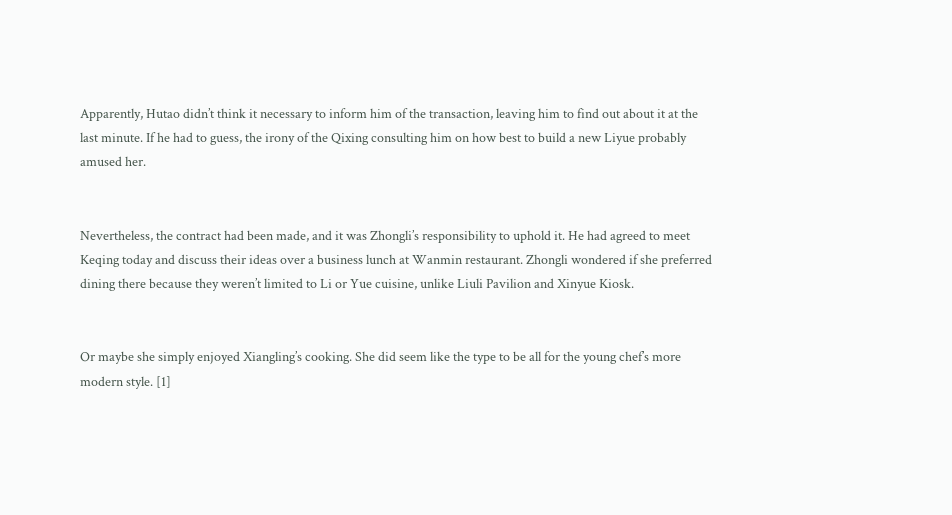Apparently, Hutao didn’t think it necessary to inform him of the transaction, leaving him to find out about it at the last minute. If he had to guess, the irony of the Qixing consulting him on how best to build a new Liyue probably amused her.


Nevertheless, the contract had been made, and it was Zhongli’s responsibility to uphold it. He had agreed to meet Keqing today and discuss their ideas over a business lunch at Wanmin restaurant. Zhongli wondered if she preferred dining there because they weren’t limited to Li or Yue cuisine, unlike Liuli Pavilion and Xinyue Kiosk.


Or maybe she simply enjoyed Xiangling’s cooking. She did seem like the type to be all for the young chef’s more modern style. [1]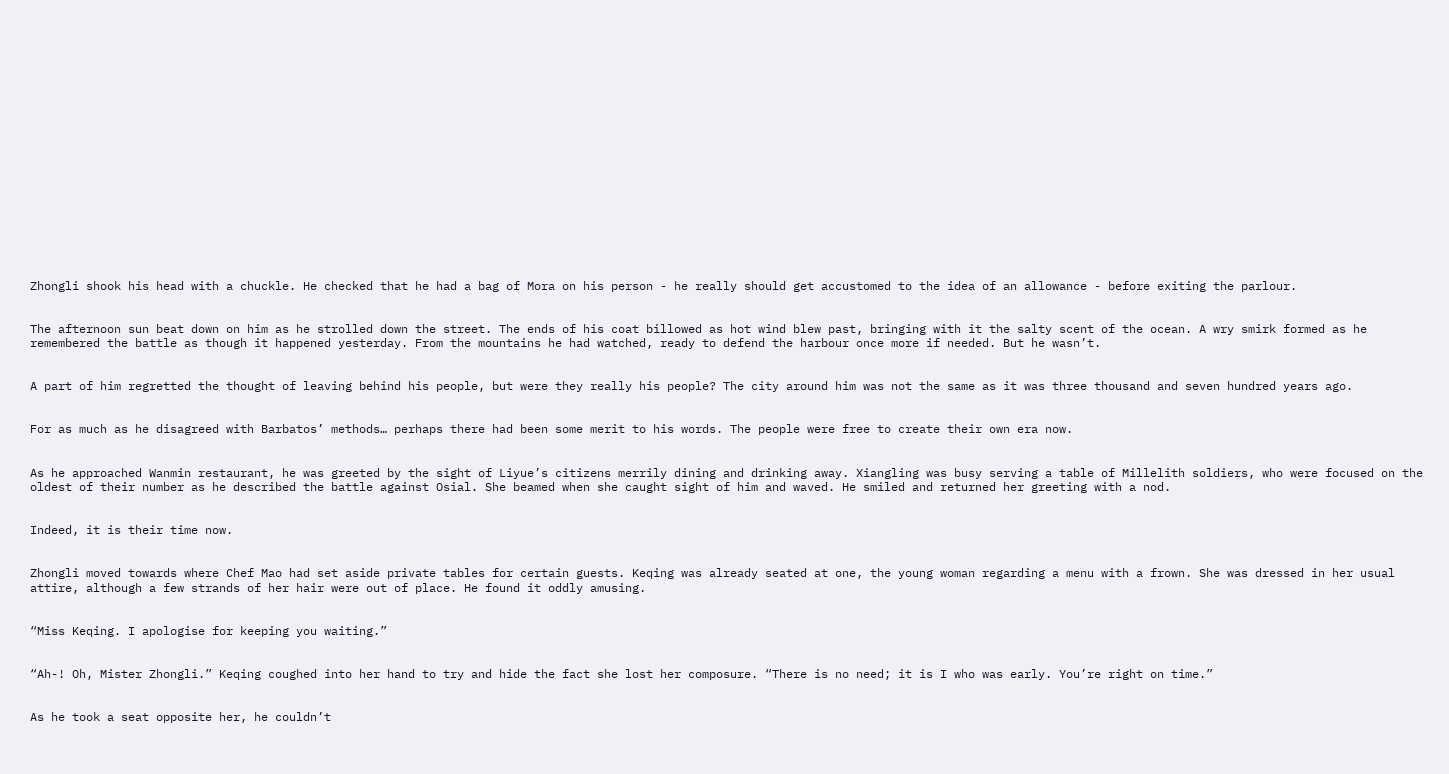Zhongli shook his head with a chuckle. He checked that he had a bag of Mora on his person - he really should get accustomed to the idea of an allowance - before exiting the parlour.


The afternoon sun beat down on him as he strolled down the street. The ends of his coat billowed as hot wind blew past, bringing with it the salty scent of the ocean. A wry smirk formed as he remembered the battle as though it happened yesterday. From the mountains he had watched, ready to defend the harbour once more if needed. But he wasn’t.


A part of him regretted the thought of leaving behind his people, but were they really his people? The city around him was not the same as it was three thousand and seven hundred years ago.


For as much as he disagreed with Barbatos’ methods… perhaps there had been some merit to his words. The people were free to create their own era now.


As he approached Wanmin restaurant, he was greeted by the sight of Liyue’s citizens merrily dining and drinking away. Xiangling was busy serving a table of Millelith soldiers, who were focused on the oldest of their number as he described the battle against Osial. She beamed when she caught sight of him and waved. He smiled and returned her greeting with a nod.


Indeed, it is their time now.


Zhongli moved towards where Chef Mao had set aside private tables for certain guests. Keqing was already seated at one, the young woman regarding a menu with a frown. She was dressed in her usual attire, although a few strands of her hair were out of place. He found it oddly amusing.


“Miss Keqing. I apologise for keeping you waiting.”


“Ah-! Oh, Mister Zhongli.” Keqing coughed into her hand to try and hide the fact she lost her composure. “There is no need; it is I who was early. You’re right on time.”


As he took a seat opposite her, he couldn’t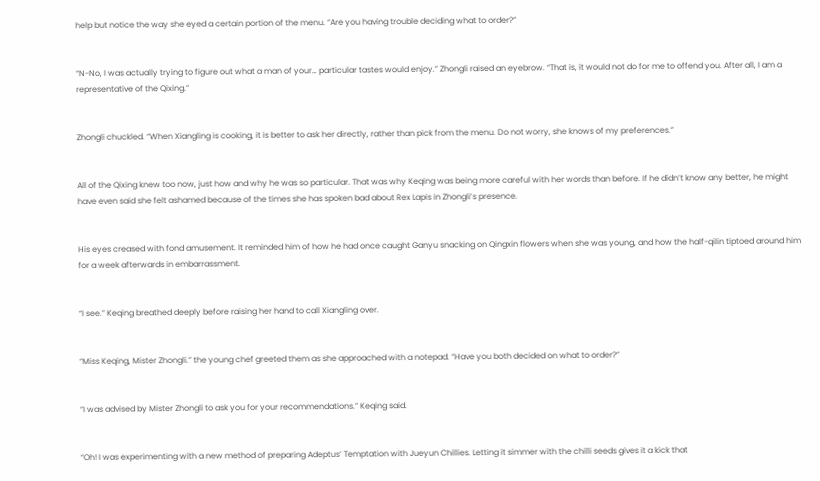help but notice the way she eyed a certain portion of the menu. “Are you having trouble deciding what to order?”


“N-No, I was actually trying to figure out what a man of your… particular tastes would enjoy.” Zhongli raised an eyebrow. “That is, it would not do for me to offend you. After all, I am a representative of the Qixing.”


Zhongli chuckled. “When Xiangling is cooking, it is better to ask her directly, rather than pick from the menu. Do not worry, she knows of my preferences.”


All of the Qixing knew too now, just how and why he was so particular. That was why Keqing was being more careful with her words than before. If he didn’t know any better, he might have even said she felt ashamed because of the times she has spoken bad about Rex Lapis in Zhongli’s presence.


His eyes creased with fond amusement. It reminded him of how he had once caught Ganyu snacking on Qingxin flowers when she was young, and how the half-qilin tiptoed around him for a week afterwards in embarrassment.


“I see.” Keqing breathed deeply before raising her hand to call Xiangling over.


“Miss Keqing, Mister Zhongli.” the young chef greeted them as she approached with a notepad. “Have you both decided on what to order?”


“I was advised by Mister Zhongli to ask you for your recommendations.” Keqing said.


“Oh! I was experimenting with a new method of preparing Adeptus’ Temptation with Jueyun Chillies. Letting it simmer with the chilli seeds gives it a kick that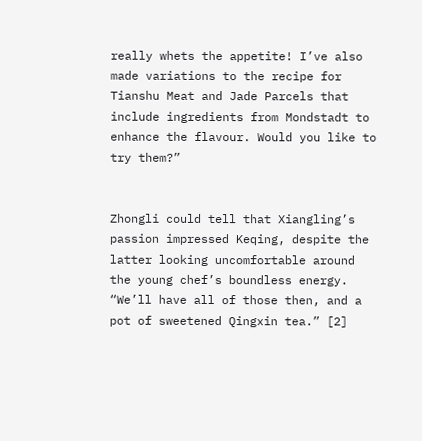really whets the appetite! I’ve also made variations to the recipe for Tianshu Meat and Jade Parcels that include ingredients from Mondstadt to enhance the flavour. Would you like to try them?”


Zhongli could tell that Xiangling’s passion impressed Keqing, despite the latter looking uncomfortable around the young chef’s boundless energy. “We’ll have all of those then, and a pot of sweetened Qingxin tea.” [2]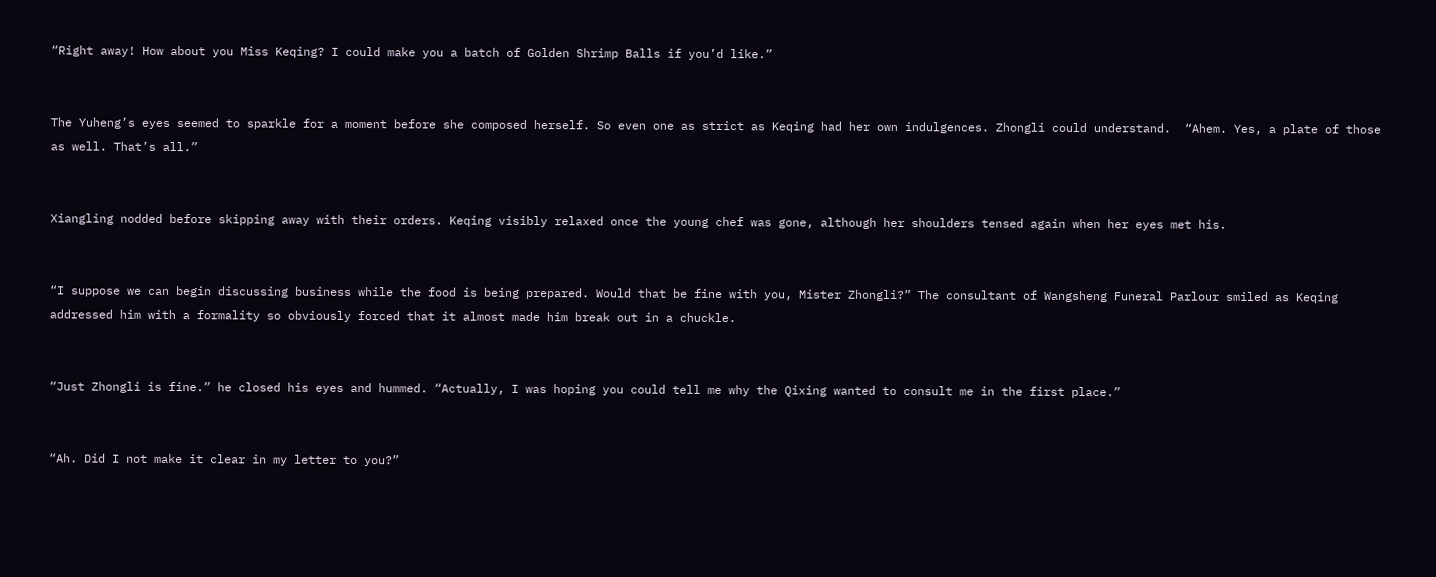“Right away! How about you Miss Keqing? I could make you a batch of Golden Shrimp Balls if you’d like.”


The Yuheng’s eyes seemed to sparkle for a moment before she composed herself. So even one as strict as Keqing had her own indulgences. Zhongli could understand.  “Ahem. Yes, a plate of those as well. That’s all.”


Xiangling nodded before skipping away with their orders. Keqing visibly relaxed once the young chef was gone, although her shoulders tensed again when her eyes met his.


“I suppose we can begin discussing business while the food is being prepared. Would that be fine with you, Mister Zhongli?” The consultant of Wangsheng Funeral Parlour smiled as Keqing addressed him with a formality so obviously forced that it almost made him break out in a chuckle.


“Just Zhongli is fine.” he closed his eyes and hummed. “Actually, I was hoping you could tell me why the Qixing wanted to consult me in the first place.”


“Ah. Did I not make it clear in my letter to you?”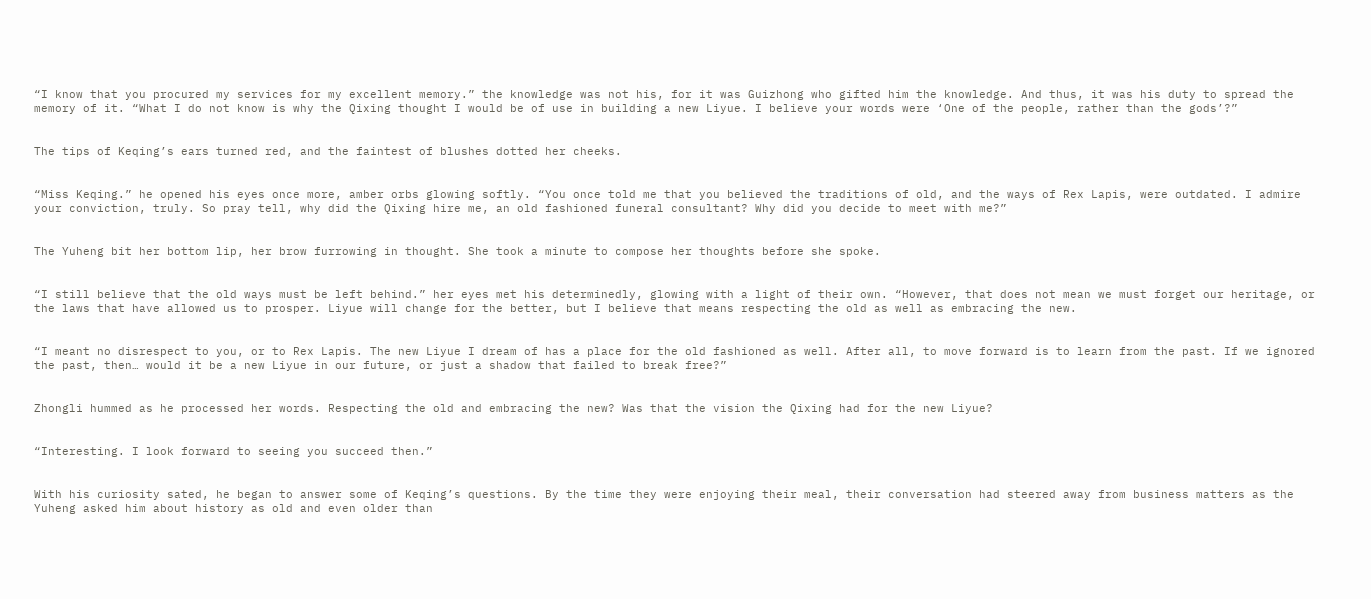“I know that you procured my services for my excellent memory.” the knowledge was not his, for it was Guizhong who gifted him the knowledge. And thus, it was his duty to spread the memory of it. “What I do not know is why the Qixing thought I would be of use in building a new Liyue. I believe your words were ‘One of the people, rather than the gods’?”


The tips of Keqing’s ears turned red, and the faintest of blushes dotted her cheeks.


“Miss Keqing.” he opened his eyes once more, amber orbs glowing softly. “You once told me that you believed the traditions of old, and the ways of Rex Lapis, were outdated. I admire your conviction, truly. So pray tell, why did the Qixing hire me, an old fashioned funeral consultant? Why did you decide to meet with me?”


The Yuheng bit her bottom lip, her brow furrowing in thought. She took a minute to compose her thoughts before she spoke.


“I still believe that the old ways must be left behind.” her eyes met his determinedly, glowing with a light of their own. “However, that does not mean we must forget our heritage, or the laws that have allowed us to prosper. Liyue will change for the better, but I believe that means respecting the old as well as embracing the new.


“I meant no disrespect to you, or to Rex Lapis. The new Liyue I dream of has a place for the old fashioned as well. After all, to move forward is to learn from the past. If we ignored the past, then… would it be a new Liyue in our future, or just a shadow that failed to break free?”


Zhongli hummed as he processed her words. Respecting the old and embracing the new? Was that the vision the Qixing had for the new Liyue?


“Interesting. I look forward to seeing you succeed then.”


With his curiosity sated, he began to answer some of Keqing’s questions. By the time they were enjoying their meal, their conversation had steered away from business matters as the Yuheng asked him about history as old and even older than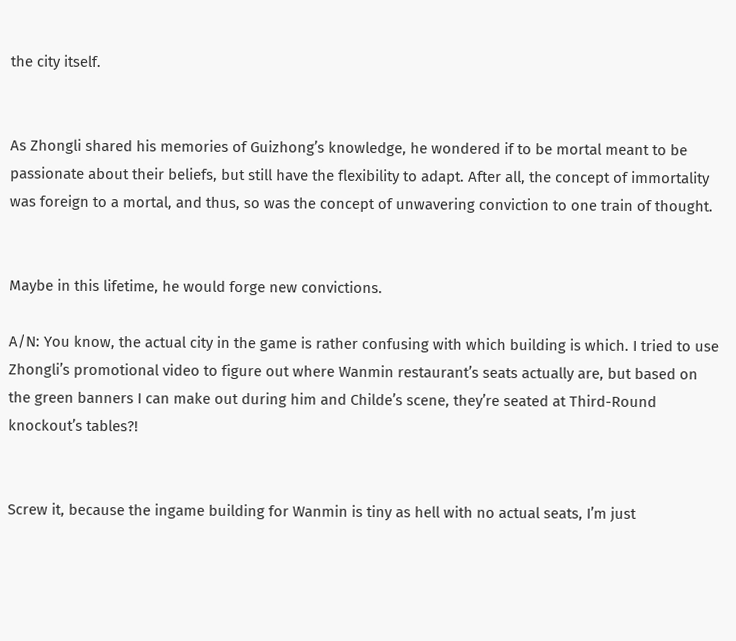the city itself.


As Zhongli shared his memories of Guizhong’s knowledge, he wondered if to be mortal meant to be passionate about their beliefs, but still have the flexibility to adapt. After all, the concept of immortality was foreign to a mortal, and thus, so was the concept of unwavering conviction to one train of thought.


Maybe in this lifetime, he would forge new convictions.

A/N: You know, the actual city in the game is rather confusing with which building is which. I tried to use Zhongli’s promotional video to figure out where Wanmin restaurant’s seats actually are, but based on the green banners I can make out during him and Childe’s scene, they’re seated at Third-Round knockout’s tables?!


Screw it, because the ingame building for Wanmin is tiny as hell with no actual seats, I’m just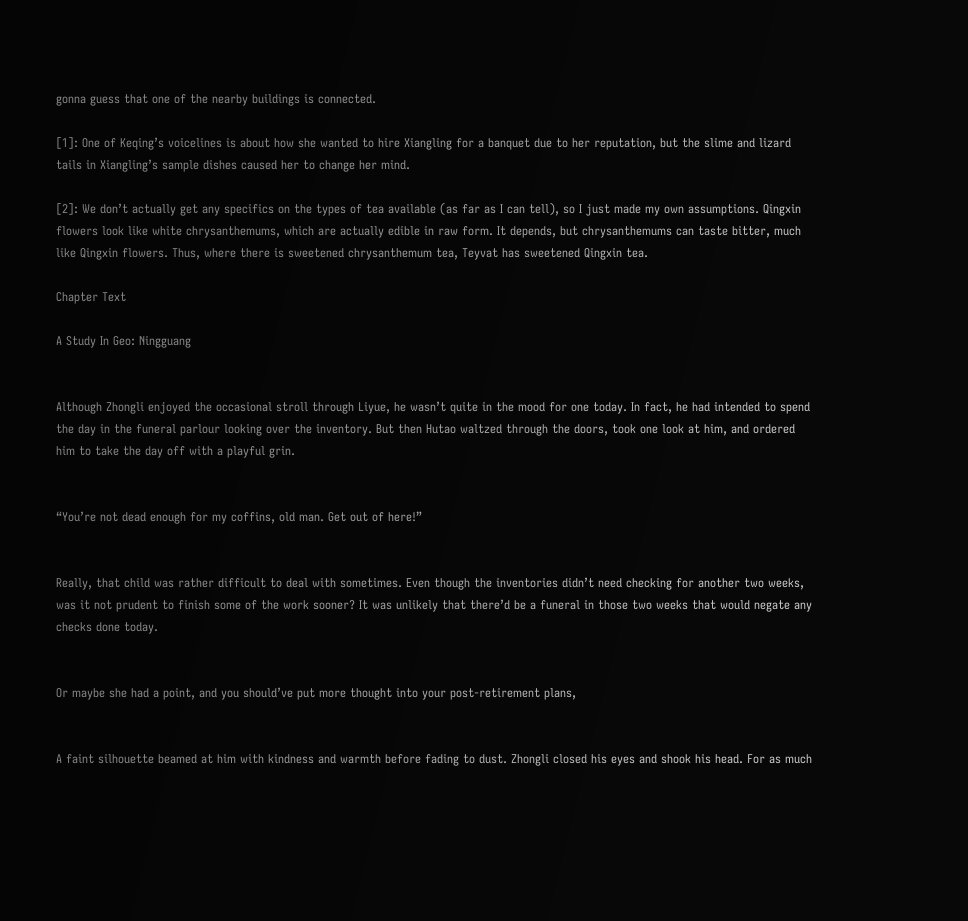gonna guess that one of the nearby buildings is connected.

[1]: One of Keqing’s voicelines is about how she wanted to hire Xiangling for a banquet due to her reputation, but the slime and lizard tails in Xiangling’s sample dishes caused her to change her mind.

[2]: We don’t actually get any specifics on the types of tea available (as far as I can tell), so I just made my own assumptions. Qingxin flowers look like white chrysanthemums, which are actually edible in raw form. It depends, but chrysanthemums can taste bitter, much like Qingxin flowers. Thus, where there is sweetened chrysanthemum tea, Teyvat has sweetened Qingxin tea.

Chapter Text

A Study In Geo: Ningguang


Although Zhongli enjoyed the occasional stroll through Liyue, he wasn’t quite in the mood for one today. In fact, he had intended to spend the day in the funeral parlour looking over the inventory. But then Hutao waltzed through the doors, took one look at him, and ordered him to take the day off with a playful grin.


“You’re not dead enough for my coffins, old man. Get out of here!”


Really, that child was rather difficult to deal with sometimes. Even though the inventories didn’t need checking for another two weeks, was it not prudent to finish some of the work sooner? It was unlikely that there’d be a funeral in those two weeks that would negate any checks done today.


Or maybe she had a point, and you should’ve put more thought into your post-retirement plans,


A faint silhouette beamed at him with kindness and warmth before fading to dust. Zhongli closed his eyes and shook his head. For as much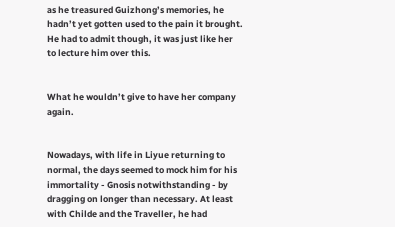as he treasured Guizhong’s memories, he hadn’t yet gotten used to the pain it brought. He had to admit though, it was just like her to lecture him over this.


What he wouldn’t give to have her company again.


Nowadays, with life in Liyue returning to normal, the days seemed to mock him for his immortality - Gnosis notwithstanding - by dragging on longer than necessary. At least with Childe and the Traveller, he had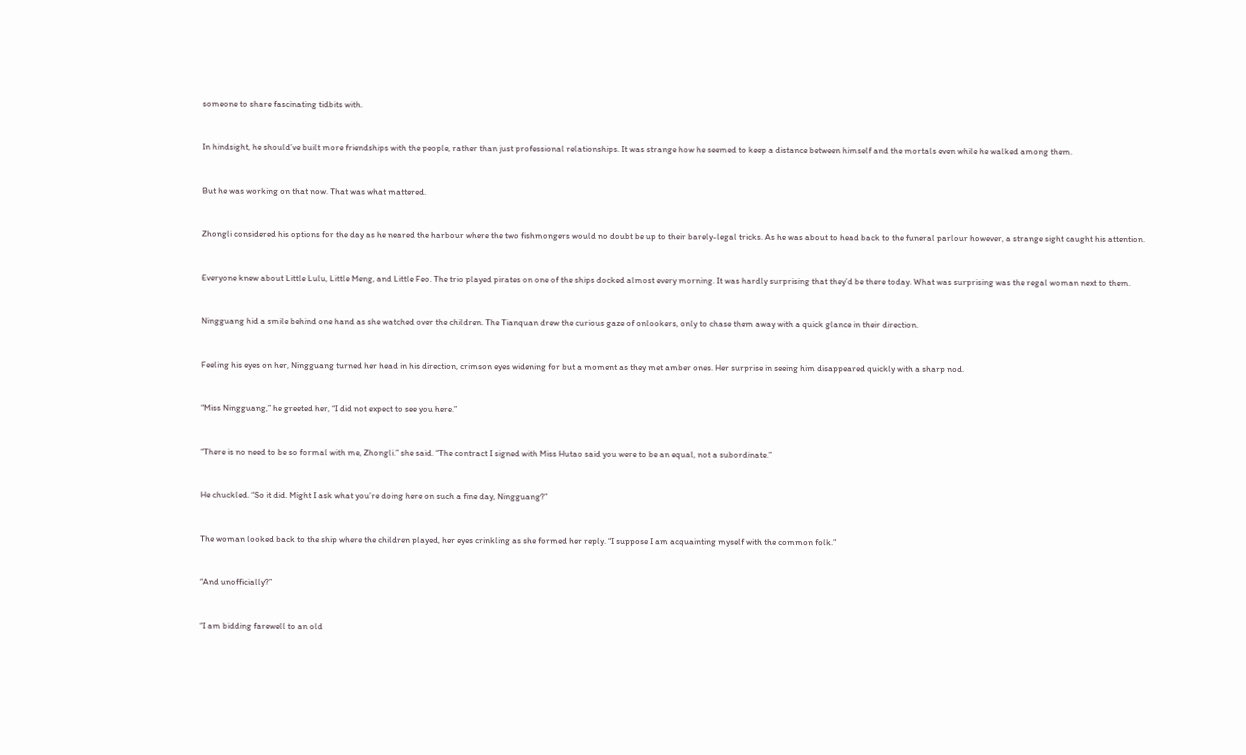someone to share fascinating tidbits with.


In hindsight, he should’ve built more friendships with the people, rather than just professional relationships. It was strange how he seemed to keep a distance between himself and the mortals even while he walked among them.


But he was working on that now. That was what mattered.


Zhongli considered his options for the day as he neared the harbour where the two fishmongers would no doubt be up to their barely-legal tricks. As he was about to head back to the funeral parlour however, a strange sight caught his attention.


Everyone knew about Little Lulu, Little Meng, and Little Feo. The trio played pirates on one of the ships docked almost every morning. It was hardly surprising that they’d be there today. What was surprising was the regal woman next to them.


Ningguang hid a smile behind one hand as she watched over the children. The Tianquan drew the curious gaze of onlookers, only to chase them away with a quick glance in their direction.


Feeling his eyes on her, Ningguang turned her head in his direction, crimson eyes widening for but a moment as they met amber ones. Her surprise in seeing him disappeared quickly with a sharp nod.


“Miss Ningguang,” he greeted her, “I did not expect to see you here.”


“There is no need to be so formal with me, Zhongli.” she said. “The contract I signed with Miss Hutao said you were to be an equal, not a subordinate.”


He chuckled. “So it did. Might I ask what you’re doing here on such a fine day, Ningguang?”


The woman looked back to the ship where the children played, her eyes crinkling as she formed her reply. “I suppose I am acquainting myself with the common folk.”


“And unofficially?”


“I am bidding farewell to an old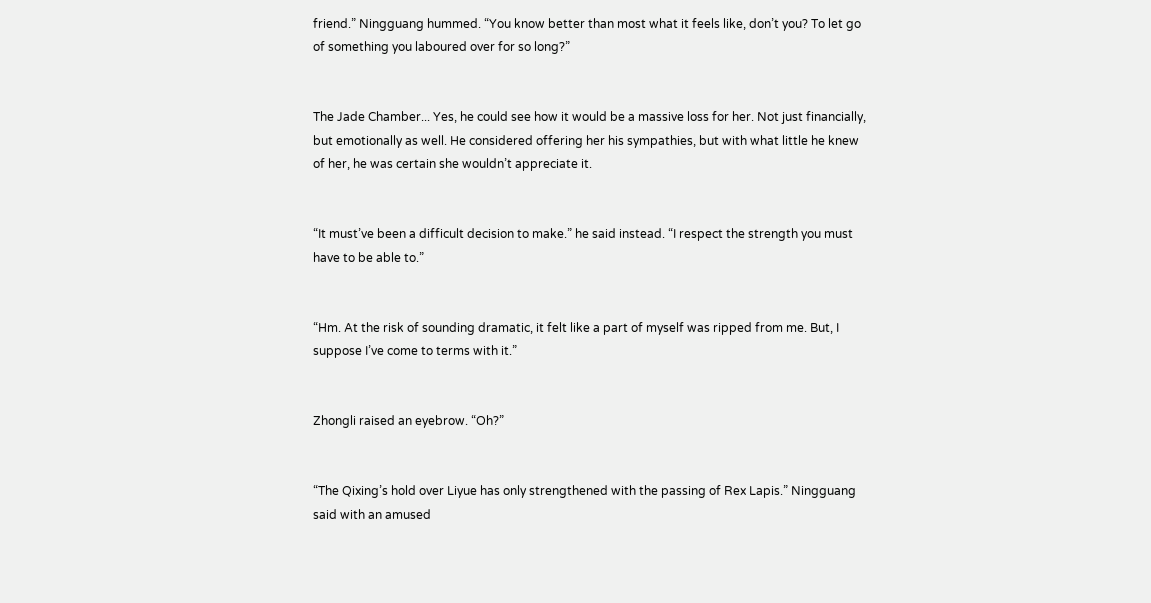friend.” Ningguang hummed. “You know better than most what it feels like, don’t you? To let go of something you laboured over for so long?”


The Jade Chamber... Yes, he could see how it would be a massive loss for her. Not just financially, but emotionally as well. He considered offering her his sympathies, but with what little he knew of her, he was certain she wouldn’t appreciate it.


“It must’ve been a difficult decision to make.” he said instead. “I respect the strength you must have to be able to.”


“Hm. At the risk of sounding dramatic, it felt like a part of myself was ripped from me. But, I suppose I’ve come to terms with it.”


Zhongli raised an eyebrow. “Oh?”


“The Qixing’s hold over Liyue has only strengthened with the passing of Rex Lapis.” Ningguang said with an amused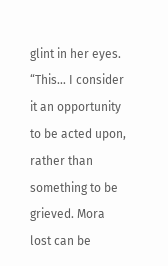glint in her eyes. “This… I consider it an opportunity to be acted upon, rather than something to be grieved. Mora lost can be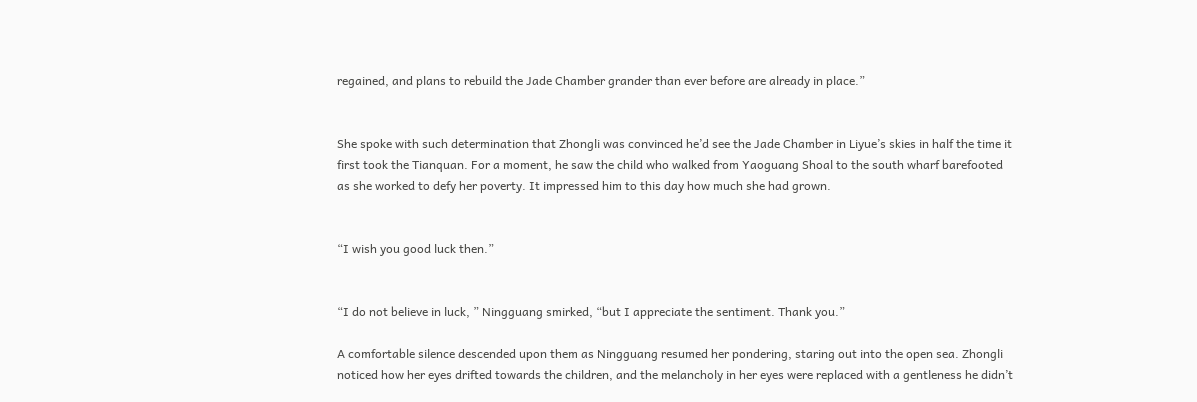regained, and plans to rebuild the Jade Chamber grander than ever before are already in place.”


She spoke with such determination that Zhongli was convinced he’d see the Jade Chamber in Liyue’s skies in half the time it first took the Tianquan. For a moment, he saw the child who walked from Yaoguang Shoal to the south wharf barefooted as she worked to defy her poverty. It impressed him to this day how much she had grown.


“I wish you good luck then.”


“I do not believe in luck, ” Ningguang smirked, “but I appreciate the sentiment. Thank you.”

A comfortable silence descended upon them as Ningguang resumed her pondering, staring out into the open sea. Zhongli noticed how her eyes drifted towards the children, and the melancholy in her eyes were replaced with a gentleness he didn’t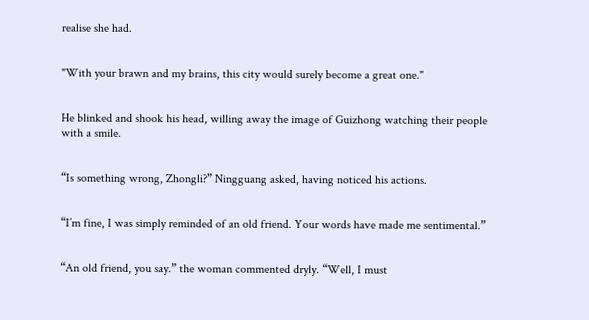realise she had.


"With your brawn and my brains, this city would surely become a great one."


He blinked and shook his head, willing away the image of Guizhong watching their people with a smile.


“Is something wrong, Zhongli?” Ningguang asked, having noticed his actions.


“I’m fine, I was simply reminded of an old friend. Your words have made me sentimental.”


“An old friend, you say.” the woman commented dryly. “Well, I must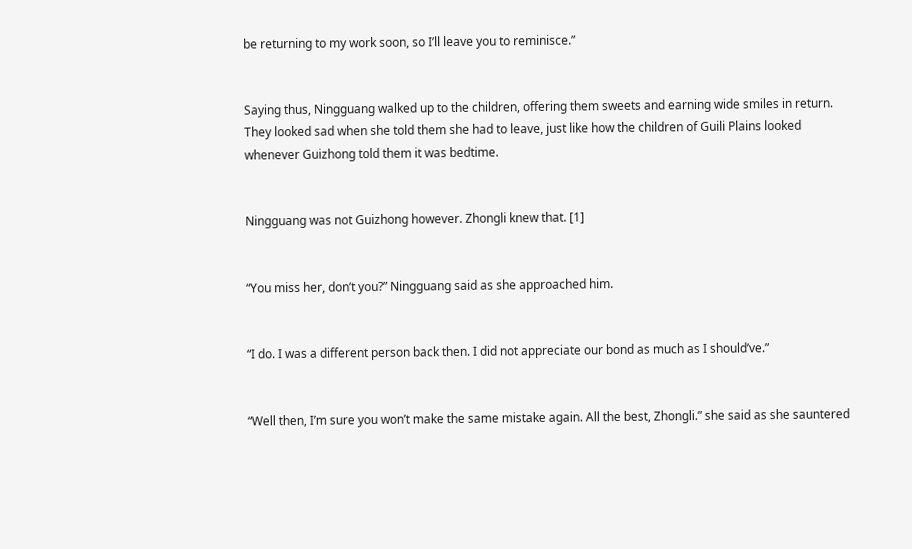be returning to my work soon, so I’ll leave you to reminisce.”


Saying thus, Ningguang walked up to the children, offering them sweets and earning wide smiles in return. They looked sad when she told them she had to leave, just like how the children of Guili Plains looked whenever Guizhong told them it was bedtime.


Ningguang was not Guizhong however. Zhongli knew that. [1]


“You miss her, don’t you?” Ningguang said as she approached him.


“I do. I was a different person back then. I did not appreciate our bond as much as I should’ve.”


“Well then, I’m sure you won’t make the same mistake again. All the best, Zhongli.” she said as she sauntered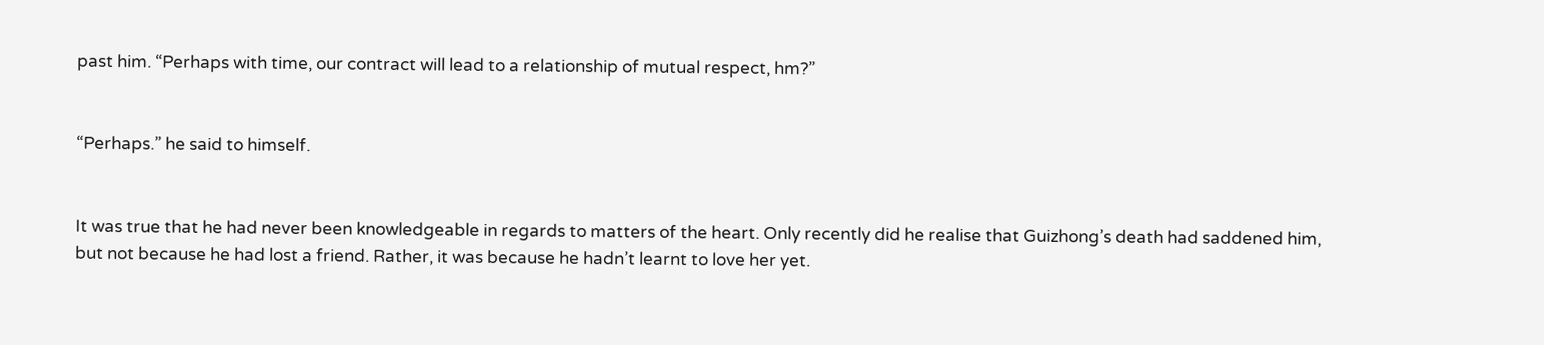past him. “Perhaps with time, our contract will lead to a relationship of mutual respect, hm?”


“Perhaps.” he said to himself.


It was true that he had never been knowledgeable in regards to matters of the heart. Only recently did he realise that Guizhong’s death had saddened him, but not because he had lost a friend. Rather, it was because he hadn’t learnt to love her yet.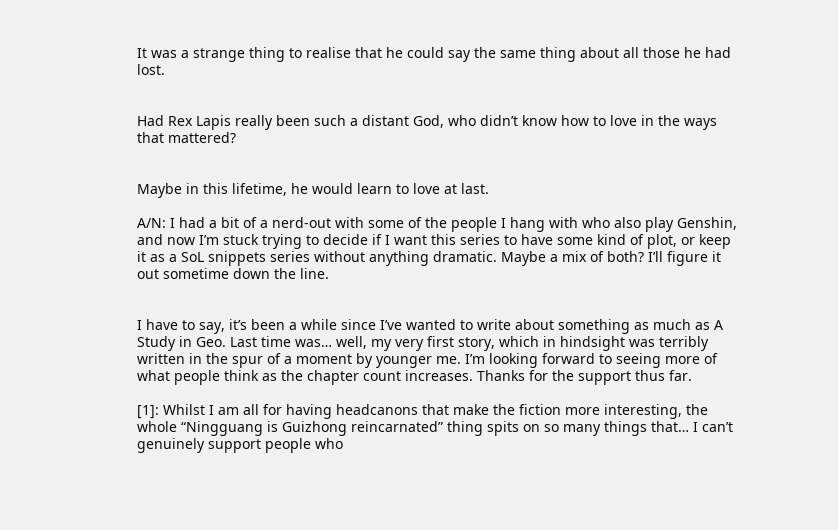It was a strange thing to realise that he could say the same thing about all those he had lost.


Had Rex Lapis really been such a distant God, who didn’t know how to love in the ways that mattered?


Maybe in this lifetime, he would learn to love at last.

A/N: I had a bit of a nerd-out with some of the people I hang with who also play Genshin, and now I’m stuck trying to decide if I want this series to have some kind of plot, or keep it as a SoL snippets series without anything dramatic. Maybe a mix of both? I’ll figure it out sometime down the line.


I have to say, it’s been a while since I’ve wanted to write about something as much as A Study in Geo. Last time was… well, my very first story, which in hindsight was terribly written in the spur of a moment by younger me. I’m looking forward to seeing more of what people think as the chapter count increases. Thanks for the support thus far.

[1]: Whilst I am all for having headcanons that make the fiction more interesting, the whole “Ningguang is Guizhong reincarnated” thing spits on so many things that… I can’t genuinely support people who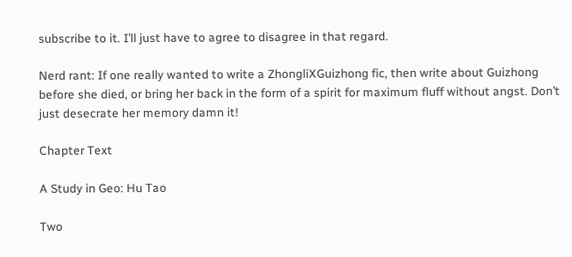subscribe to it. I’ll just have to agree to disagree in that regard.

Nerd rant: If one really wanted to write a ZhongliXGuizhong fic, then write about Guizhong before she died, or bring her back in the form of a spirit for maximum fluff without angst. Don’t just desecrate her memory damn it!

Chapter Text

A Study in Geo: Hu Tao

Two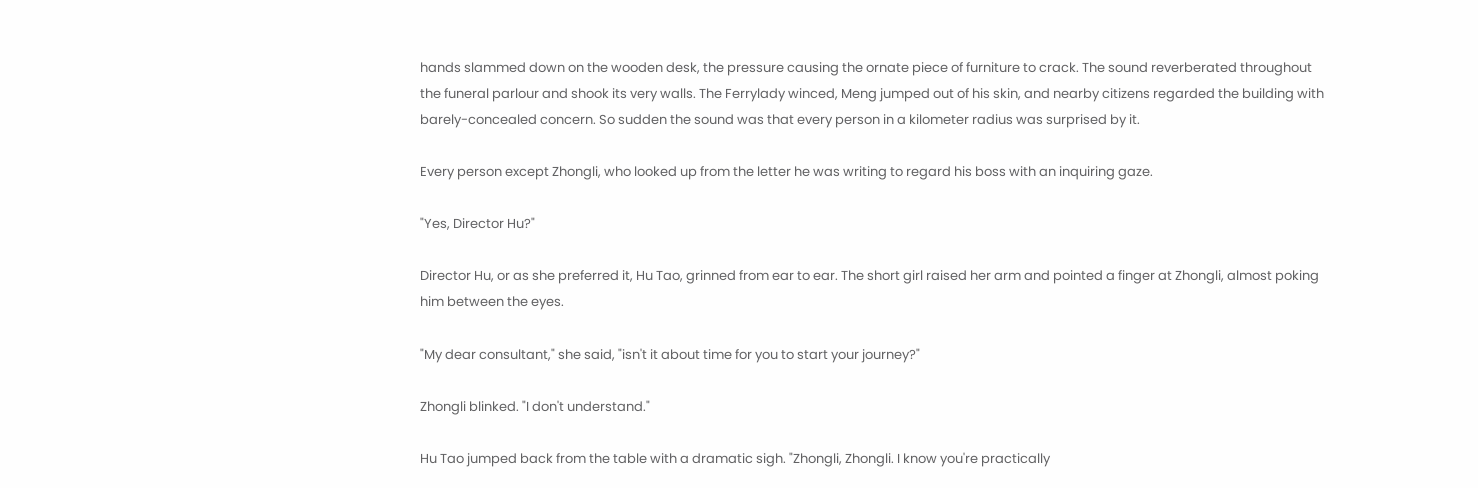hands slammed down on the wooden desk, the pressure causing the ornate piece of furniture to crack. The sound reverberated throughout the funeral parlour and shook its very walls. The Ferrylady winced, Meng jumped out of his skin, and nearby citizens regarded the building with barely-concealed concern. So sudden the sound was that every person in a kilometer radius was surprised by it.

Every person except Zhongli, who looked up from the letter he was writing to regard his boss with an inquiring gaze.

"Yes, Director Hu?"

Director Hu, or as she preferred it, Hu Tao, grinned from ear to ear. The short girl raised her arm and pointed a finger at Zhongli, almost poking him between the eyes.

"My dear consultant," she said, "isn't it about time for you to start your journey?"

Zhongli blinked. "I don't understand."

Hu Tao jumped back from the table with a dramatic sigh. "Zhongli, Zhongli. I know you're practically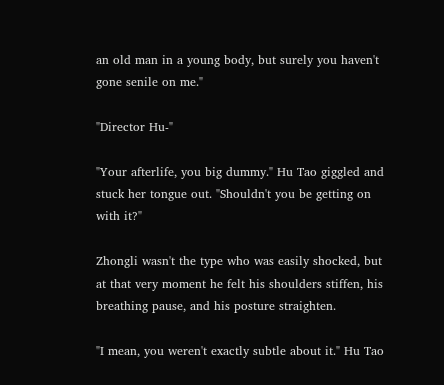an old man in a young body, but surely you haven't gone senile on me."

"Director Hu-"

"Your afterlife, you big dummy." Hu Tao giggled and stuck her tongue out. "Shouldn't you be getting on with it?"

Zhongli wasn't the type who was easily shocked, but at that very moment he felt his shoulders stiffen, his breathing pause, and his posture straighten.

"I mean, you weren't exactly subtle about it." Hu Tao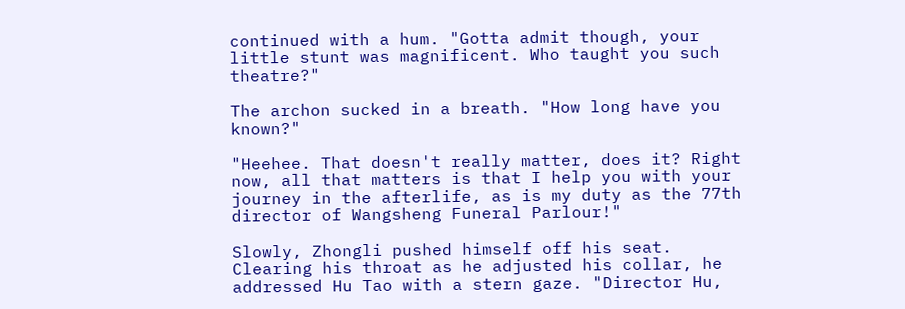continued with a hum. "Gotta admit though, your little stunt was magnificent. Who taught you such theatre?"

The archon sucked in a breath. "How long have you known?"

"Heehee. That doesn't really matter, does it? Right now, all that matters is that I help you with your journey in the afterlife, as is my duty as the 77th director of Wangsheng Funeral Parlour!"

Slowly, Zhongli pushed himself off his seat. Clearing his throat as he adjusted his collar, he addressed Hu Tao with a stern gaze. "Director Hu,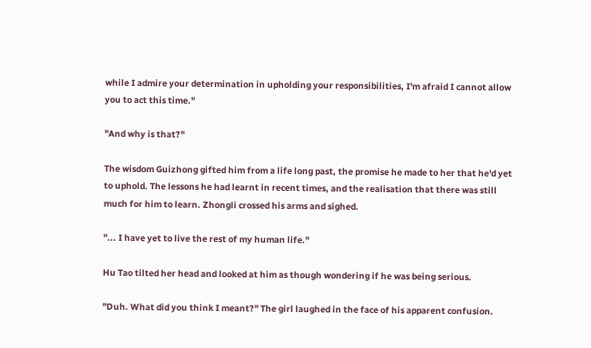while I admire your determination in upholding your responsibilities, I'm afraid I cannot allow you to act this time."

"And why is that?"

The wisdom Guizhong gifted him from a life long past, the promise he made to her that he'd yet to uphold. The lessons he had learnt in recent times, and the realisation that there was still much for him to learn. Zhongli crossed his arms and sighed.

"... I have yet to live the rest of my human life."

Hu Tao tilted her head and looked at him as though wondering if he was being serious.

"Duh. What did you think I meant?" The girl laughed in the face of his apparent confusion.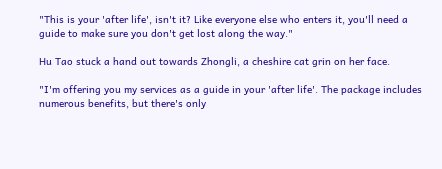"This is your 'after life', isn't it? Like everyone else who enters it, you'll need a guide to make sure you don't get lost along the way."

Hu Tao stuck a hand out towards Zhongli, a cheshire cat grin on her face.

"I'm offering you my services as a guide in your 'after life'. The package includes numerous benefits, but there's only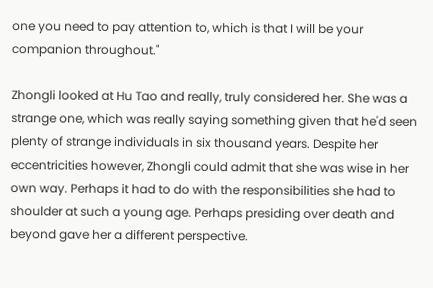one you need to pay attention to, which is that I will be your companion throughout."

Zhongli looked at Hu Tao and really, truly considered her. She was a strange one, which was really saying something given that he'd seen plenty of strange individuals in six thousand years. Despite her eccentricities however, Zhongli could admit that she was wise in her own way. Perhaps it had to do with the responsibilities she had to shoulder at such a young age. Perhaps presiding over death and beyond gave her a different perspective.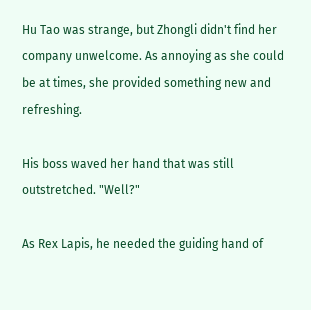Hu Tao was strange, but Zhongli didn't find her company unwelcome. As annoying as she could be at times, she provided something new and refreshing.

His boss waved her hand that was still outstretched. "Well?"

As Rex Lapis, he needed the guiding hand of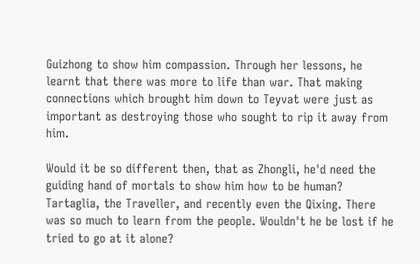Guizhong to show him compassion. Through her lessons, he learnt that there was more to life than war. That making connections which brought him down to Teyvat were just as important as destroying those who sought to rip it away from him.

Would it be so different then, that as Zhongli, he'd need the guiding hand of mortals to show him how to be human? Tartaglia, the Traveller, and recently even the Qixing. There was so much to learn from the people. Wouldn't he be lost if he tried to go at it alone?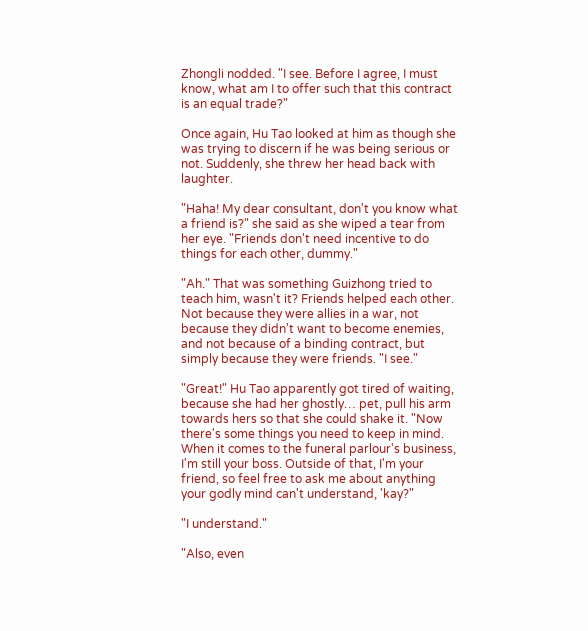Zhongli nodded. "I see. Before I agree, I must know, what am I to offer such that this contract is an equal trade?"

Once again, Hu Tao looked at him as though she was trying to discern if he was being serious or not. Suddenly, she threw her head back with laughter.

"Haha! My dear consultant, don't you know what a friend is?" she said as she wiped a tear from her eye. "Friends don't need incentive to do things for each other, dummy."

"Ah." That was something Guizhong tried to teach him, wasn't it? Friends helped each other. Not because they were allies in a war, not because they didn't want to become enemies, and not because of a binding contract, but simply because they were friends. "I see."

"Great!" Hu Tao apparently got tired of waiting, because she had her ghostly… pet, pull his arm towards hers so that she could shake it. "Now there's some things you need to keep in mind. When it comes to the funeral parlour's business, I'm still your boss. Outside of that, I'm your friend, so feel free to ask me about anything your godly mind can't understand, 'kay?"

"I understand."

"Also, even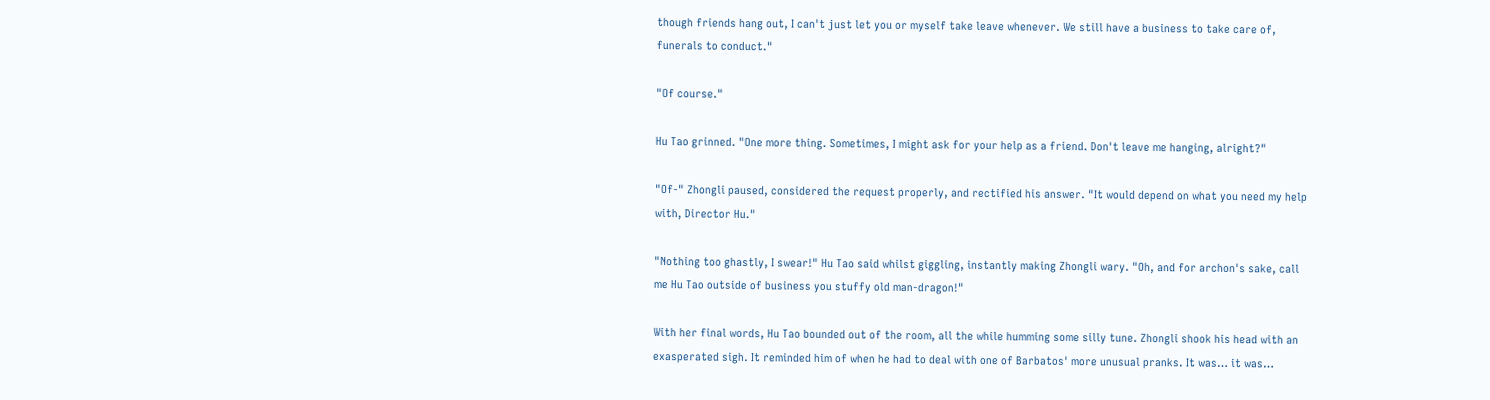though friends hang out, I can't just let you or myself take leave whenever. We still have a business to take care of, funerals to conduct."

"Of course."

Hu Tao grinned. "One more thing. Sometimes, I might ask for your help as a friend. Don't leave me hanging, alright?"

"Of-" Zhongli paused, considered the request properly, and rectified his answer. "It would depend on what you need my help with, Director Hu."

"Nothing too ghastly, I swear!" Hu Tao said whilst giggling, instantly making Zhongli wary. "Oh, and for archon's sake, call me Hu Tao outside of business you stuffy old man-dragon!"

With her final words, Hu Tao bounded out of the room, all the while humming some silly tune. Zhongli shook his head with an exasperated sigh. It reminded him of when he had to deal with one of Barbatos' more unusual pranks. It was… it was…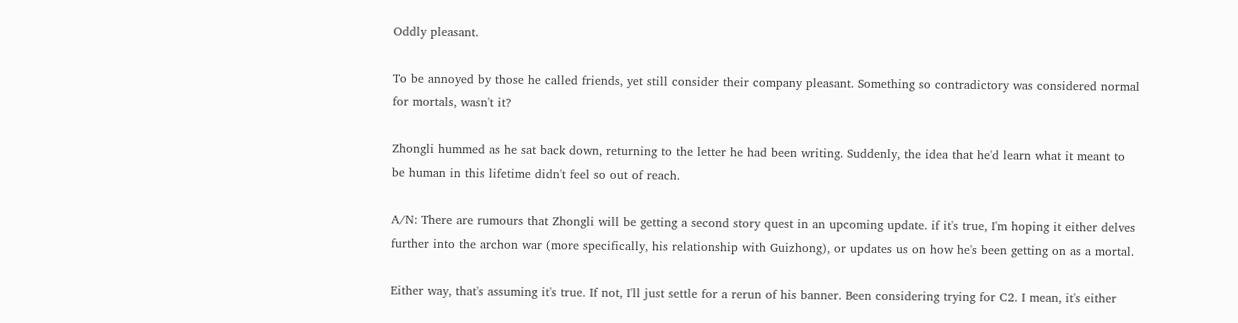Oddly pleasant.

To be annoyed by those he called friends, yet still consider their company pleasant. Something so contradictory was considered normal for mortals, wasn't it?

Zhongli hummed as he sat back down, returning to the letter he had been writing. Suddenly, the idea that he'd learn what it meant to be human in this lifetime didn't feel so out of reach.

A/N: There are rumours that Zhongli will be getting a second story quest in an upcoming update. if it's true, I'm hoping it either delves further into the archon war (more specifically, his relationship with Guizhong), or updates us on how he's been getting on as a mortal.

Either way, that's assuming it's true. If not, I'll just settle for a rerun of his banner. Been considering trying for C2. I mean, it's either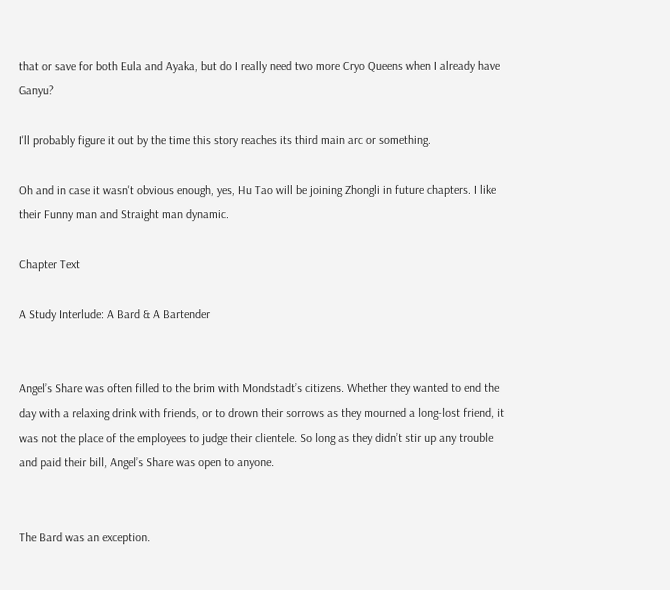that or save for both Eula and Ayaka, but do I really need two more Cryo Queens when I already have Ganyu?

I'll probably figure it out by the time this story reaches its third main arc or something.

Oh and in case it wasn't obvious enough, yes, Hu Tao will be joining Zhongli in future chapters. I like their Funny man and Straight man dynamic.

Chapter Text

A Study Interlude: A Bard & A Bartender


Angel’s Share was often filled to the brim with Mondstadt’s citizens. Whether they wanted to end the day with a relaxing drink with friends, or to drown their sorrows as they mourned a long-lost friend, it was not the place of the employees to judge their clientele. So long as they didn’t stir up any trouble and paid their bill, Angel’s Share was open to anyone.


The Bard was an exception.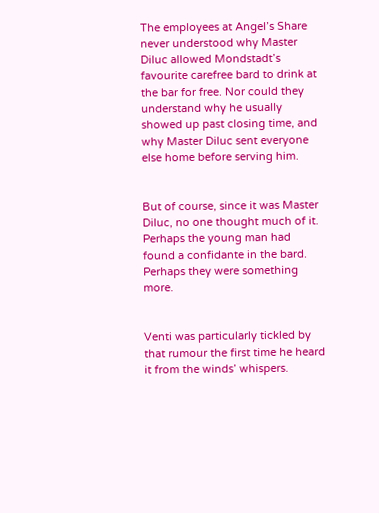The employees at Angel’s Share never understood why Master Diluc allowed Mondstadt’s favourite carefree bard to drink at the bar for free. Nor could they understand why he usually showed up past closing time, and why Master Diluc sent everyone else home before serving him.


But of course, since it was Master Diluc, no one thought much of it. Perhaps the young man had found a confidante in the bard. Perhaps they were something more.


Venti was particularly tickled by that rumour the first time he heard it from the winds’ whispers.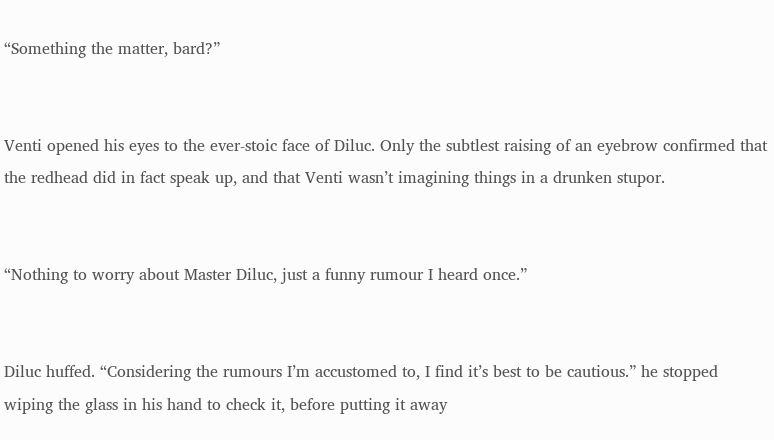“Something the matter, bard?”


Venti opened his eyes to the ever-stoic face of Diluc. Only the subtlest raising of an eyebrow confirmed that the redhead did in fact speak up, and that Venti wasn’t imagining things in a drunken stupor.


“Nothing to worry about Master Diluc, just a funny rumour I heard once.”


Diluc huffed. “Considering the rumours I’m accustomed to, I find it’s best to be cautious.” he stopped wiping the glass in his hand to check it, before putting it away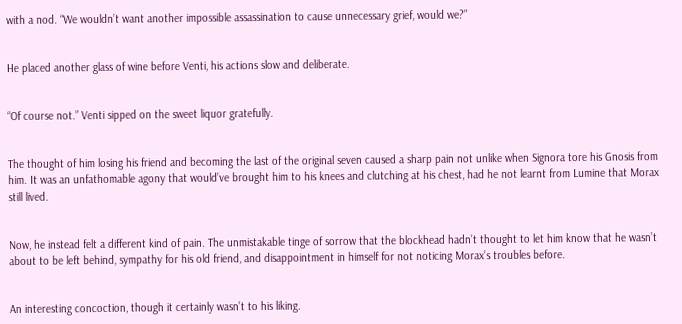with a nod. “We wouldn’t want another impossible assassination to cause unnecessary grief, would we?”


He placed another glass of wine before Venti, his actions slow and deliberate.


“Of course not.” Venti sipped on the sweet liquor gratefully.


The thought of him losing his friend and becoming the last of the original seven caused a sharp pain not unlike when Signora tore his Gnosis from him. It was an unfathomable agony that would’ve brought him to his knees and clutching at his chest, had he not learnt from Lumine that Morax still lived.


Now, he instead felt a different kind of pain. The unmistakable tinge of sorrow that the blockhead hadn’t thought to let him know that he wasn’t about to be left behind, sympathy for his old friend, and disappointment in himself for not noticing Morax’s troubles before.


An interesting concoction, though it certainly wasn’t to his liking.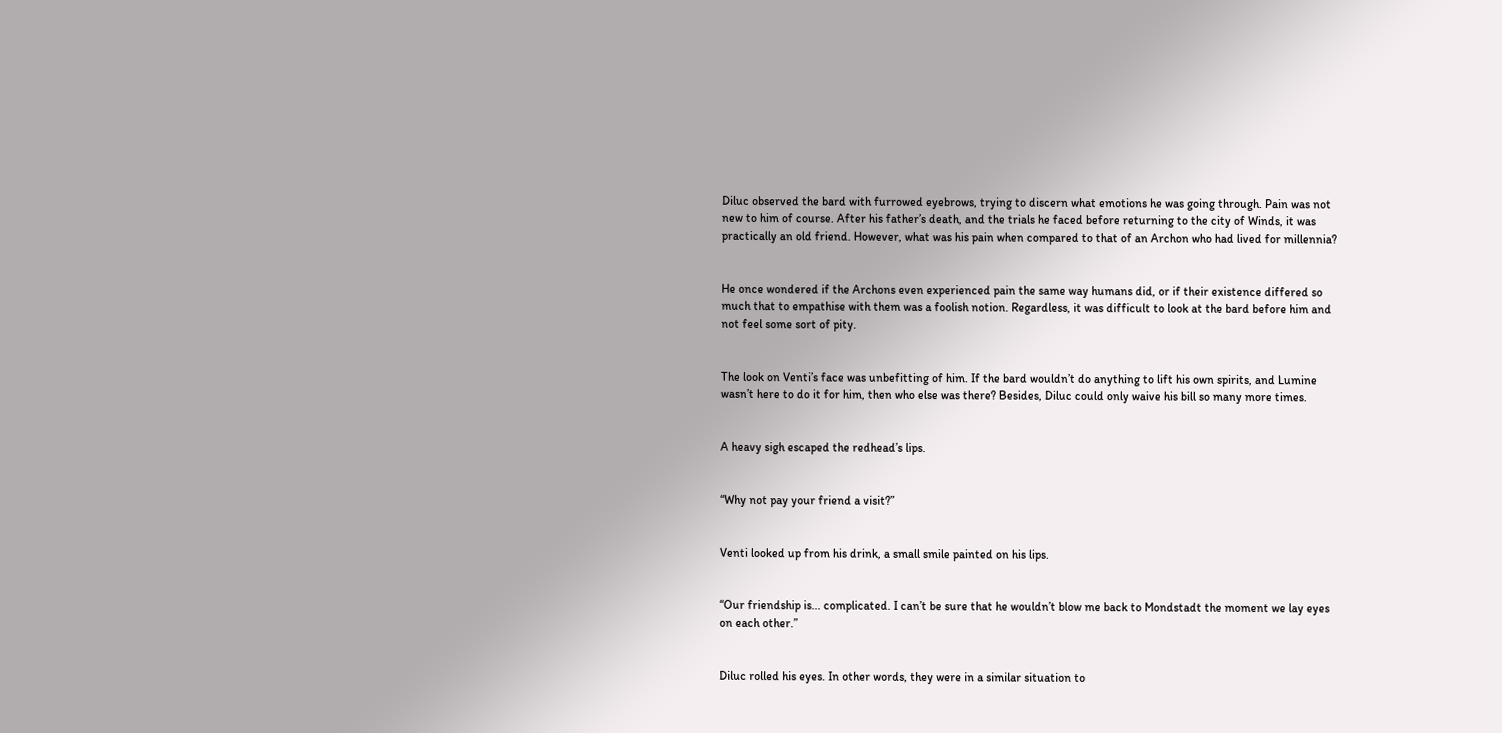Diluc observed the bard with furrowed eyebrows, trying to discern what emotions he was going through. Pain was not new to him of course. After his father’s death, and the trials he faced before returning to the city of Winds, it was practically an old friend. However, what was his pain when compared to that of an Archon who had lived for millennia?


He once wondered if the Archons even experienced pain the same way humans did, or if their existence differed so much that to empathise with them was a foolish notion. Regardless, it was difficult to look at the bard before him and not feel some sort of pity.


The look on Venti’s face was unbefitting of him. If the bard wouldn’t do anything to lift his own spirits, and Lumine wasn’t here to do it for him, then who else was there? Besides, Diluc could only waive his bill so many more times.


A heavy sigh escaped the redhead’s lips.


“Why not pay your friend a visit?”


Venti looked up from his drink, a small smile painted on his lips.


“Our friendship is... complicated. I can’t be sure that he wouldn’t blow me back to Mondstadt the moment we lay eyes on each other.”


Diluc rolled his eyes. In other words, they were in a similar situation to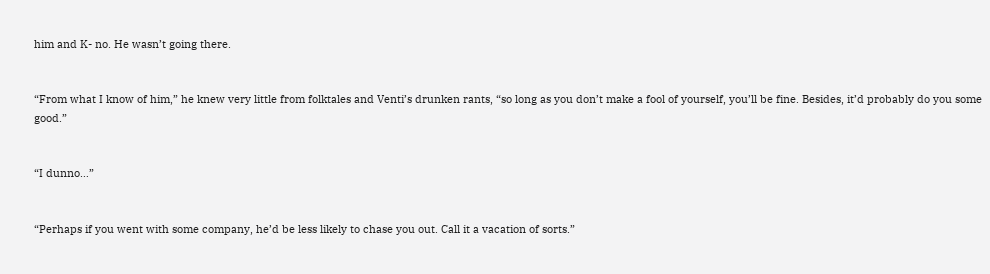him and K- no. He wasn’t going there.


“From what I know of him,” he knew very little from folktales and Venti’s drunken rants, “so long as you don’t make a fool of yourself, you’ll be fine. Besides, it’d probably do you some good.”


“I dunno…”


“Perhaps if you went with some company, he’d be less likely to chase you out. Call it a vacation of sorts.”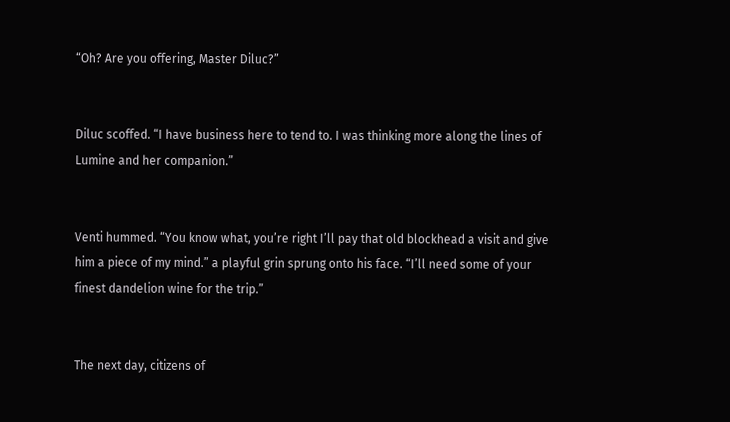“Oh? Are you offering, Master Diluc?”


Diluc scoffed. “I have business here to tend to. I was thinking more along the lines of Lumine and her companion.”


Venti hummed. “You know what, you’re right I’ll pay that old blockhead a visit and give him a piece of my mind.” a playful grin sprung onto his face. “I’ll need some of your finest dandelion wine for the trip.”


The next day, citizens of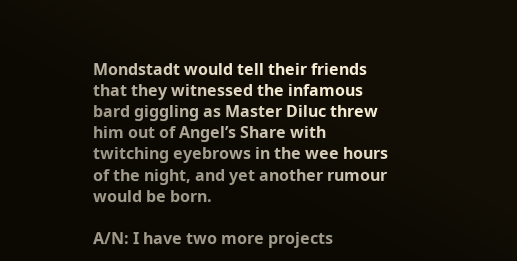Mondstadt would tell their friends that they witnessed the infamous bard giggling as Master Diluc threw him out of Angel’s Share with twitching eyebrows in the wee hours of the night, and yet another rumour would be born.

A/N: I have two more projects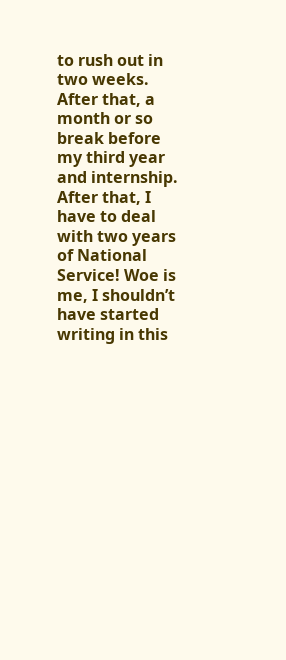to rush out in two weeks. After that, a month or so break before my third year and internship. After that, I have to deal with two years of National Service! Woe is me, I shouldn’t have started writing in this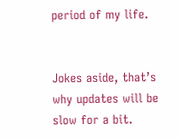period of my life.


Jokes aside, that’s why updates will be slow for a bit.